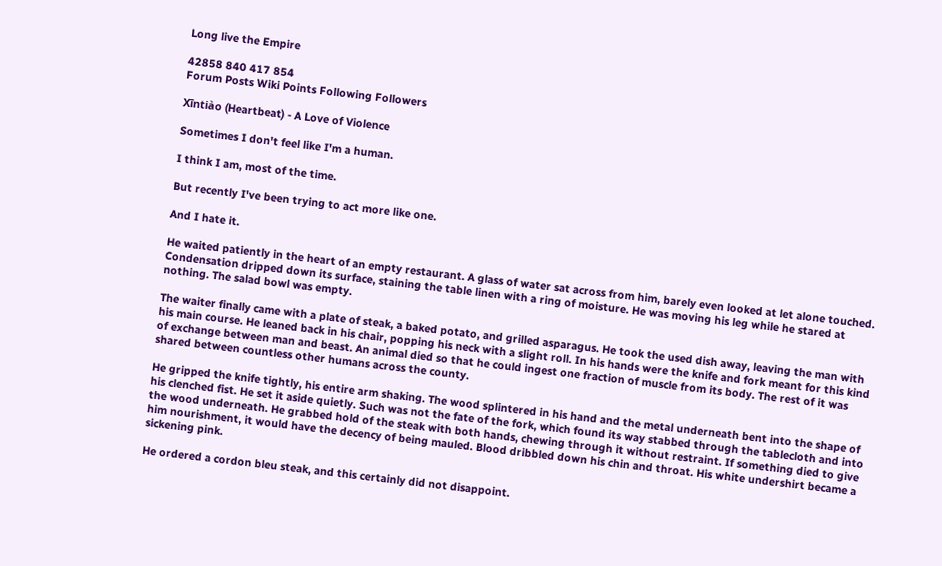Long live the Empire

42858 840 417 854
Forum Posts Wiki Points Following Followers

Xīntiào (Heartbeat) - A Love of Violence

Sometimes I don't feel like I'm a human.

I think I am, most of the time.

But recently I've been trying to act more like one.

And I hate it.

He waited patiently in the heart of an empty restaurant. A glass of water sat across from him, barely even looked at let alone touched. Condensation dripped down its surface, staining the table linen with a ring of moisture. He was moving his leg while he stared at nothing. The salad bowl was empty.

The waiter finally came with a plate of steak, a baked potato, and grilled asparagus. He took the used dish away, leaving the man with his main course. He leaned back in his chair, popping his neck with a slight roll. In his hands were the knife and fork meant for this kind of exchange between man and beast. An animal died so that he could ingest one fraction of muscle from its body. The rest of it was shared between countless other humans across the county.

He gripped the knife tightly, his entire arm shaking. The wood splintered in his hand and the metal underneath bent into the shape of his clenched fist. He set it aside quietly. Such was not the fate of the fork, which found its way stabbed through the tablecloth and into the wood underneath. He grabbed hold of the steak with both hands, chewing through it without restraint. If something died to give him nourishment, it would have the decency of being mauled. Blood dribbled down his chin and throat. His white undershirt became a sickening pink.

He ordered a cordon bleu steak, and this certainly did not disappoint.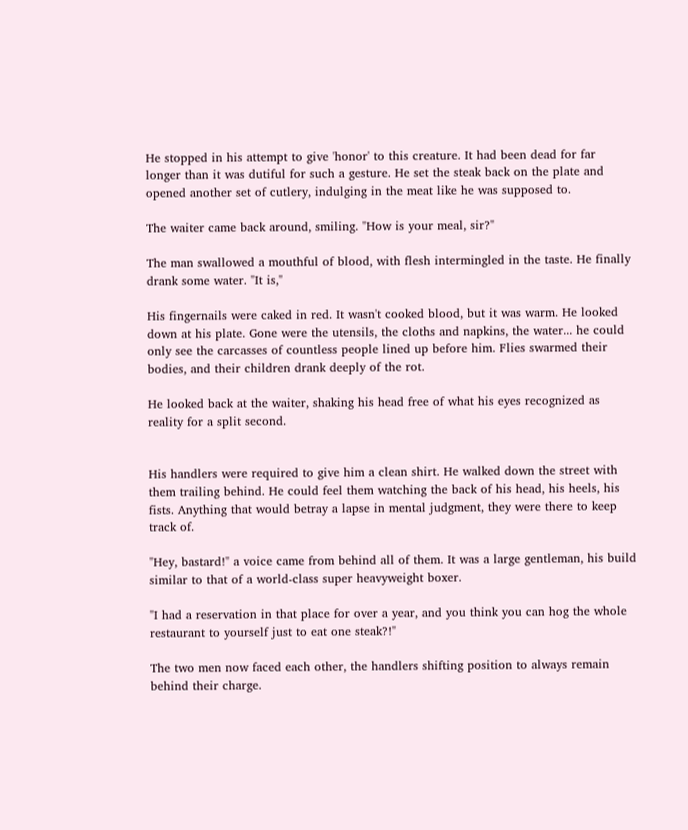He stopped in his attempt to give 'honor' to this creature. It had been dead for far longer than it was dutiful for such a gesture. He set the steak back on the plate and opened another set of cutlery, indulging in the meat like he was supposed to.

The waiter came back around, smiling. "How is your meal, sir?"

The man swallowed a mouthful of blood, with flesh intermingled in the taste. He finally drank some water. "It is,"

His fingernails were caked in red. It wasn't cooked blood, but it was warm. He looked down at his plate. Gone were the utensils, the cloths and napkins, the water... he could only see the carcasses of countless people lined up before him. Flies swarmed their bodies, and their children drank deeply of the rot.

He looked back at the waiter, shaking his head free of what his eyes recognized as reality for a split second.


His handlers were required to give him a clean shirt. He walked down the street with them trailing behind. He could feel them watching the back of his head, his heels, his fists. Anything that would betray a lapse in mental judgment, they were there to keep track of.

"Hey, bastard!" a voice came from behind all of them. It was a large gentleman, his build similar to that of a world-class super heavyweight boxer.

"I had a reservation in that place for over a year, and you think you can hog the whole restaurant to yourself just to eat one steak?!"

The two men now faced each other, the handlers shifting position to always remain behind their charge.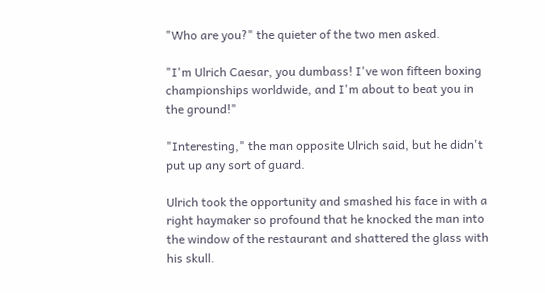"Who are you?" the quieter of the two men asked.

"I'm Ulrich Caesar, you dumbass! I've won fifteen boxing championships worldwide, and I'm about to beat you in the ground!"

"Interesting," the man opposite Ulrich said, but he didn't put up any sort of guard.

Ulrich took the opportunity and smashed his face in with a right haymaker so profound that he knocked the man into the window of the restaurant and shattered the glass with his skull.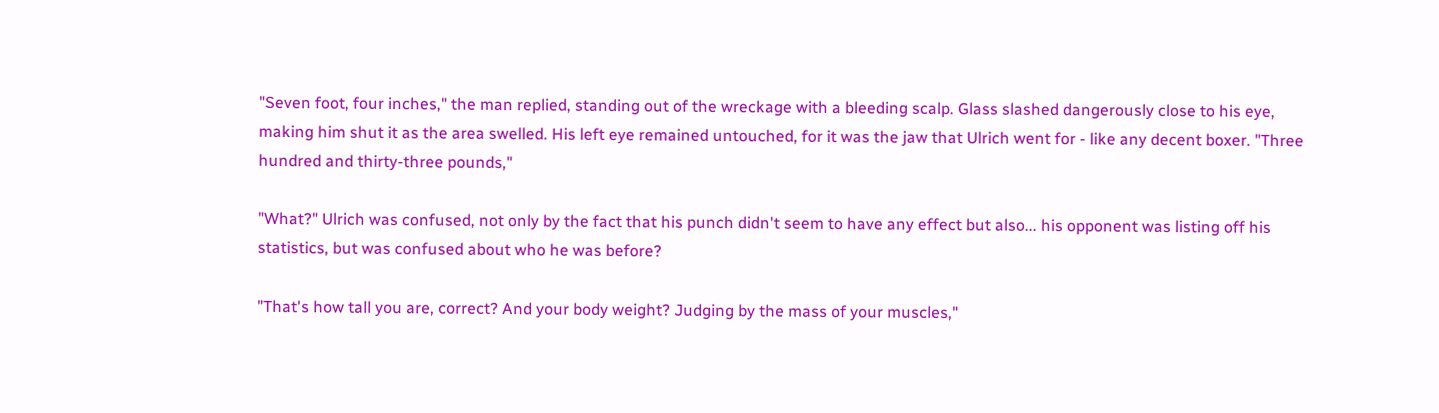"Seven foot, four inches," the man replied, standing out of the wreckage with a bleeding scalp. Glass slashed dangerously close to his eye, making him shut it as the area swelled. His left eye remained untouched, for it was the jaw that Ulrich went for - like any decent boxer. "Three hundred and thirty-three pounds,"

"What?" Ulrich was confused, not only by the fact that his punch didn't seem to have any effect but also... his opponent was listing off his statistics, but was confused about who he was before?

"That's how tall you are, correct? And your body weight? Judging by the mass of your muscles,"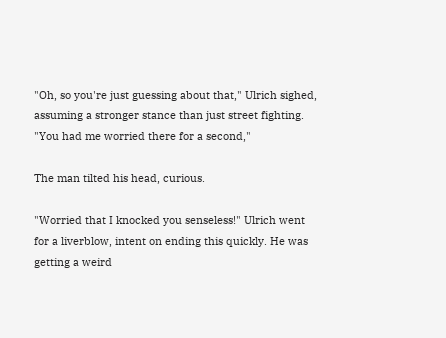"Oh, so you're just guessing about that," Ulrich sighed, assuming a stronger stance than just street fighting. "You had me worried there for a second,"

The man tilted his head, curious.

"Worried that I knocked you senseless!" Ulrich went for a liverblow, intent on ending this quickly. He was getting a weird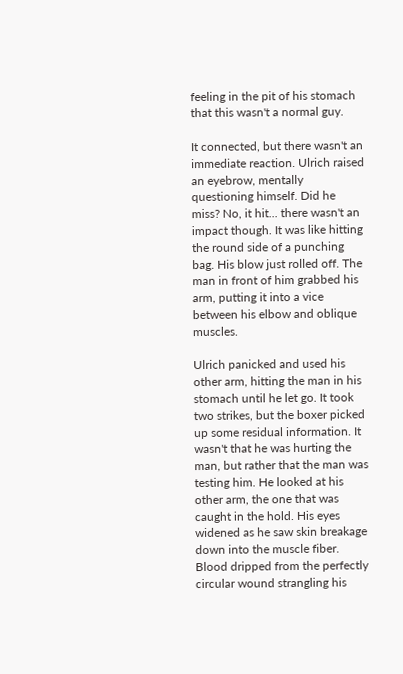feeling in the pit of his stomach that this wasn't a normal guy.

It connected, but there wasn't an immediate reaction. Ulrich raised an eyebrow, mentally questioning himself. Did he miss? No, it hit... there wasn't an impact though. It was like hitting the round side of a punching bag. His blow just rolled off. The man in front of him grabbed his arm, putting it into a vice between his elbow and oblique muscles.

Ulrich panicked and used his other arm, hitting the man in his stomach until he let go. It took two strikes, but the boxer picked up some residual information. It wasn't that he was hurting the man, but rather that the man was testing him. He looked at his other arm, the one that was caught in the hold. His eyes widened as he saw skin breakage down into the muscle fiber. Blood dripped from the perfectly circular wound strangling his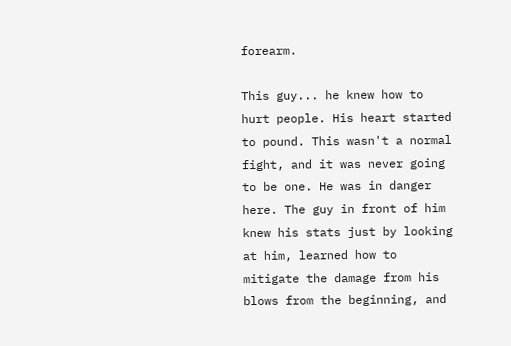forearm.

This guy... he knew how to hurt people. His heart started to pound. This wasn't a normal fight, and it was never going to be one. He was in danger here. The guy in front of him knew his stats just by looking at him, learned how to mitigate the damage from his blows from the beginning, and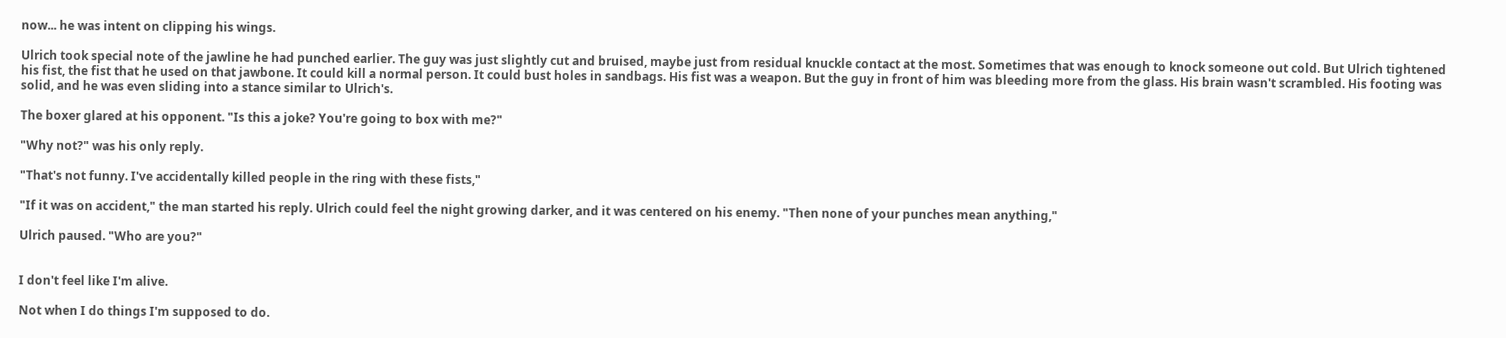now... he was intent on clipping his wings.

Ulrich took special note of the jawline he had punched earlier. The guy was just slightly cut and bruised, maybe just from residual knuckle contact at the most. Sometimes that was enough to knock someone out cold. But Ulrich tightened his fist, the fist that he used on that jawbone. It could kill a normal person. It could bust holes in sandbags. His fist was a weapon. But the guy in front of him was bleeding more from the glass. His brain wasn't scrambled. His footing was solid, and he was even sliding into a stance similar to Ulrich's.

The boxer glared at his opponent. "Is this a joke? You're going to box with me?"

"Why not?" was his only reply.

"That's not funny. I've accidentally killed people in the ring with these fists,"

"If it was on accident," the man started his reply. Ulrich could feel the night growing darker, and it was centered on his enemy. "Then none of your punches mean anything,"

Ulrich paused. "Who are you?"


I don't feel like I'm alive.

Not when I do things I'm supposed to do.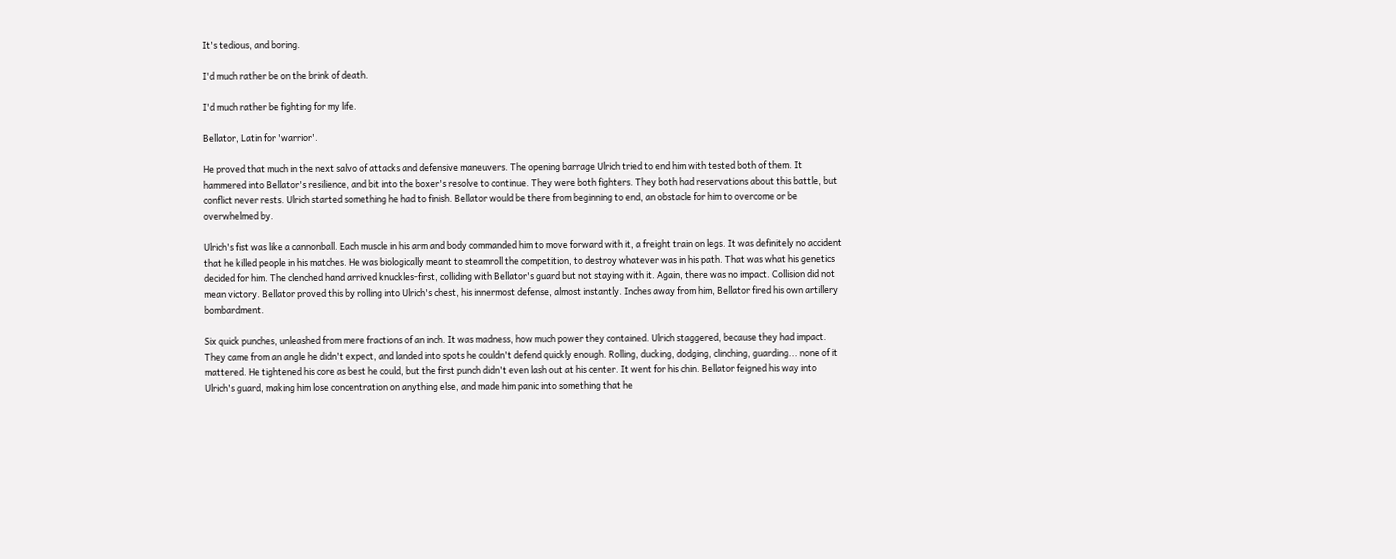It's tedious, and boring.

I'd much rather be on the brink of death.

I'd much rather be fighting for my life.

Bellator, Latin for 'warrior'.

He proved that much in the next salvo of attacks and defensive maneuvers. The opening barrage Ulrich tried to end him with tested both of them. It hammered into Bellator's resilience, and bit into the boxer's resolve to continue. They were both fighters. They both had reservations about this battle, but conflict never rests. Ulrich started something he had to finish. Bellator would be there from beginning to end, an obstacle for him to overcome or be overwhelmed by.

Ulrich's fist was like a cannonball. Each muscle in his arm and body commanded him to move forward with it, a freight train on legs. It was definitely no accident that he killed people in his matches. He was biologically meant to steamroll the competition, to destroy whatever was in his path. That was what his genetics decided for him. The clenched hand arrived knuckles-first, colliding with Bellator's guard but not staying with it. Again, there was no impact. Collision did not mean victory. Bellator proved this by rolling into Ulrich's chest, his innermost defense, almost instantly. Inches away from him, Bellator fired his own artillery bombardment.

Six quick punches, unleashed from mere fractions of an inch. It was madness, how much power they contained. Ulrich staggered, because they had impact. They came from an angle he didn't expect, and landed into spots he couldn't defend quickly enough. Rolling, ducking, dodging, clinching, guarding... none of it mattered. He tightened his core as best he could, but the first punch didn't even lash out at his center. It went for his chin. Bellator feigned his way into Ulrich's guard, making him lose concentration on anything else, and made him panic into something that he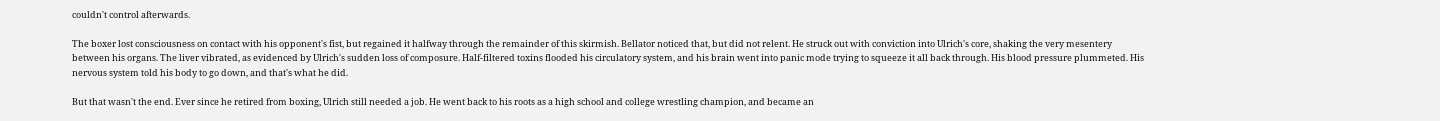couldn't control afterwards.

The boxer lost consciousness on contact with his opponent's fist, but regained it halfway through the remainder of this skirmish. Bellator noticed that, but did not relent. He struck out with conviction into Ulrich's core, shaking the very mesentery between his organs. The liver vibrated, as evidenced by Ulrich's sudden loss of composure. Half-filtered toxins flooded his circulatory system, and his brain went into panic mode trying to squeeze it all back through. His blood pressure plummeted. His nervous system told his body to go down, and that's what he did.

But that wasn't the end. Ever since he retired from boxing, Ulrich still needed a job. He went back to his roots as a high school and college wrestling champion, and became an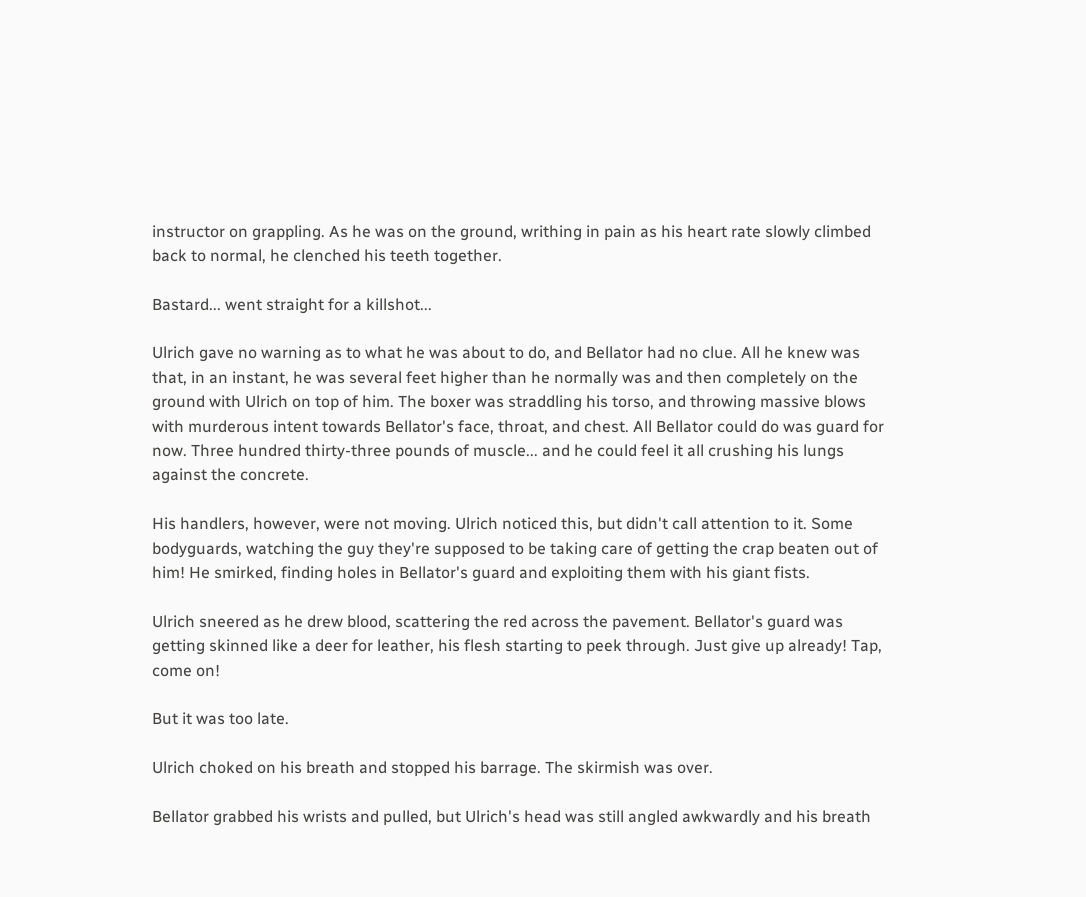instructor on grappling. As he was on the ground, writhing in pain as his heart rate slowly climbed back to normal, he clenched his teeth together.

Bastard... went straight for a killshot...

Ulrich gave no warning as to what he was about to do, and Bellator had no clue. All he knew was that, in an instant, he was several feet higher than he normally was and then completely on the ground with Ulrich on top of him. The boxer was straddling his torso, and throwing massive blows with murderous intent towards Bellator's face, throat, and chest. All Bellator could do was guard for now. Three hundred thirty-three pounds of muscle... and he could feel it all crushing his lungs against the concrete.

His handlers, however, were not moving. Ulrich noticed this, but didn't call attention to it. Some bodyguards, watching the guy they're supposed to be taking care of getting the crap beaten out of him! He smirked, finding holes in Bellator's guard and exploiting them with his giant fists.

Ulrich sneered as he drew blood, scattering the red across the pavement. Bellator's guard was getting skinned like a deer for leather, his flesh starting to peek through. Just give up already! Tap, come on!

But it was too late.

Ulrich choked on his breath and stopped his barrage. The skirmish was over.

Bellator grabbed his wrists and pulled, but Ulrich's head was still angled awkwardly and his breath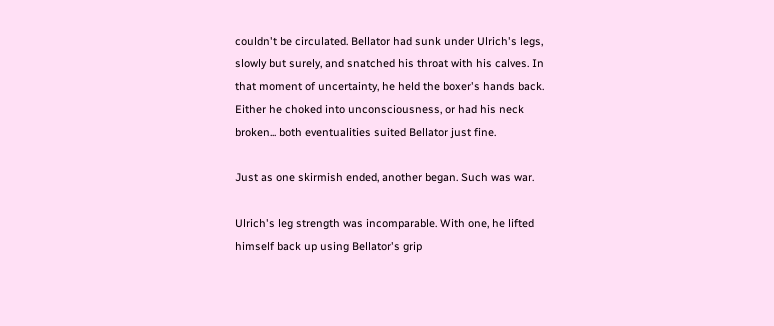couldn't be circulated. Bellator had sunk under Ulrich's legs, slowly but surely, and snatched his throat with his calves. In that moment of uncertainty, he held the boxer's hands back. Either he choked into unconsciousness, or had his neck broken... both eventualities suited Bellator just fine.

Just as one skirmish ended, another began. Such was war.

Ulrich's leg strength was incomparable. With one, he lifted himself back up using Bellator's grip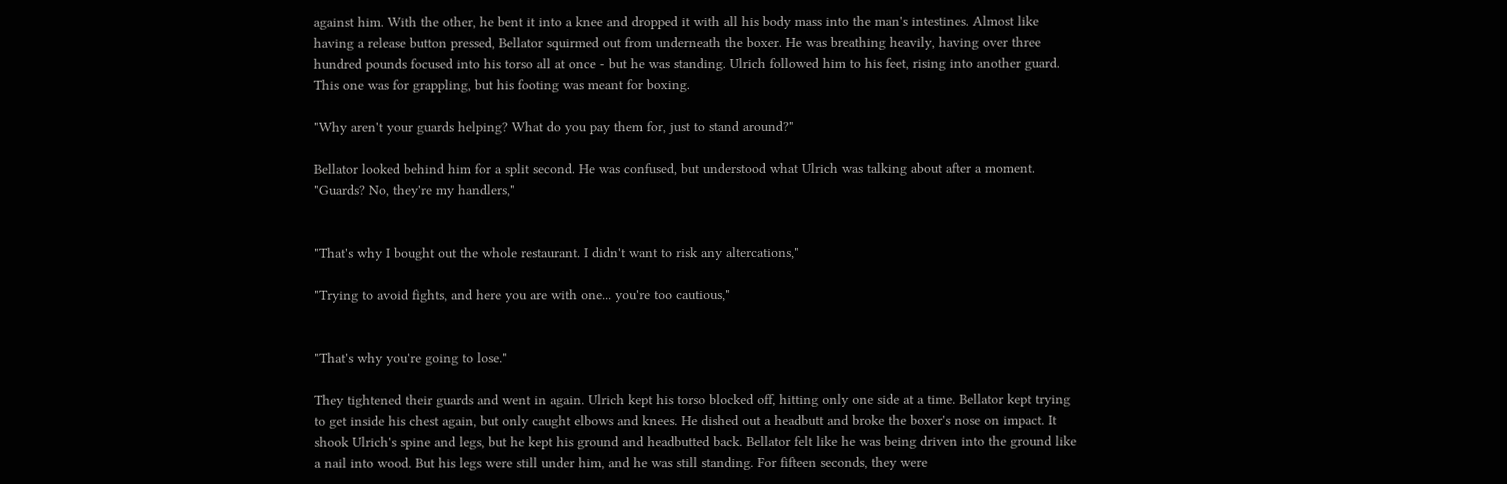against him. With the other, he bent it into a knee and dropped it with all his body mass into the man's intestines. Almost like having a release button pressed, Bellator squirmed out from underneath the boxer. He was breathing heavily, having over three hundred pounds focused into his torso all at once - but he was standing. Ulrich followed him to his feet, rising into another guard. This one was for grappling, but his footing was meant for boxing.

"Why aren't your guards helping? What do you pay them for, just to stand around?"

Bellator looked behind him for a split second. He was confused, but understood what Ulrich was talking about after a moment. "Guards? No, they're my handlers,"


"That's why I bought out the whole restaurant. I didn't want to risk any altercations,"

"Trying to avoid fights, and here you are with one... you're too cautious,"


"That's why you're going to lose."

They tightened their guards and went in again. Ulrich kept his torso blocked off, hitting only one side at a time. Bellator kept trying to get inside his chest again, but only caught elbows and knees. He dished out a headbutt and broke the boxer's nose on impact. It shook Ulrich's spine and legs, but he kept his ground and headbutted back. Bellator felt like he was being driven into the ground like a nail into wood. But his legs were still under him, and he was still standing. For fifteen seconds, they were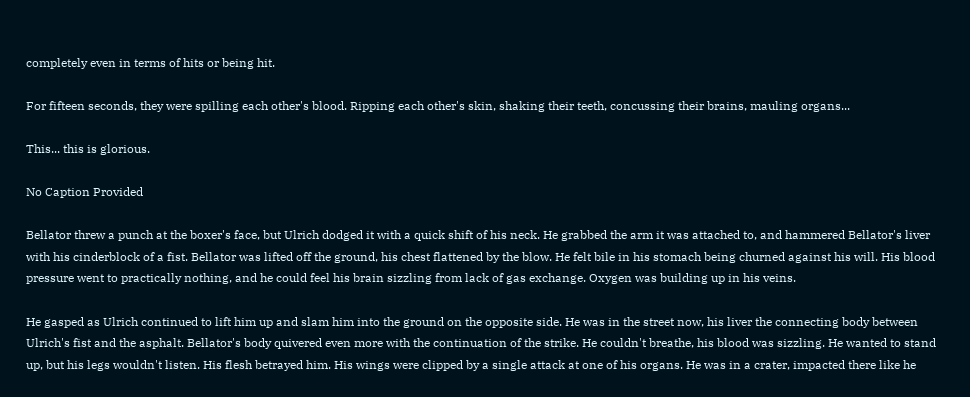completely even in terms of hits or being hit.

For fifteen seconds, they were spilling each other's blood. Ripping each other's skin, shaking their teeth, concussing their brains, mauling organs...

This... this is glorious.

No Caption Provided

Bellator threw a punch at the boxer's face, but Ulrich dodged it with a quick shift of his neck. He grabbed the arm it was attached to, and hammered Bellator's liver with his cinderblock of a fist. Bellator was lifted off the ground, his chest flattened by the blow. He felt bile in his stomach being churned against his will. His blood pressure went to practically nothing, and he could feel his brain sizzling from lack of gas exchange. Oxygen was building up in his veins.

He gasped as Ulrich continued to lift him up and slam him into the ground on the opposite side. He was in the street now, his liver the connecting body between Ulrich's fist and the asphalt. Bellator's body quivered even more with the continuation of the strike. He couldn't breathe, his blood was sizzling. He wanted to stand up, but his legs wouldn't listen. His flesh betrayed him. His wings were clipped by a single attack at one of his organs. He was in a crater, impacted there like he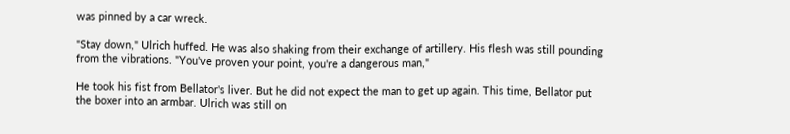was pinned by a car wreck.

"Stay down," Ulrich huffed. He was also shaking from their exchange of artillery. His flesh was still pounding from the vibrations. "You've proven your point, you're a dangerous man,"

He took his fist from Bellator's liver. But he did not expect the man to get up again. This time, Bellator put the boxer into an armbar. Ulrich was still on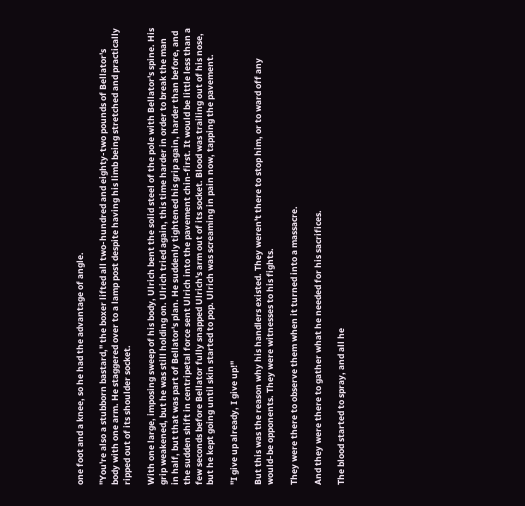one foot and a knee, so he had the advantage of angle.

"You're also a stubborn bastard," the boxer lifted all two-hundred and eighty-two pounds of Bellator's body with one arm. He staggered over to a lamp post despite having his limb being stretched and practically ripped out of its shoulder socket.

With one large, imposing sweep of his body, Ulrich bent the solid steel of the pole with Bellator's spine. His grip weakened, but he was still holding on. Ulrich tried again, this time harder in order to break the man in half, but that was part of Bellator's plan. He suddenly tightened his grip again, harder than before, and the sudden shift in centripetal force sent Ulrich into the pavement chin-first. It would be little less than a few seconds before Bellator fully snapped Ulrich's arm out of its socket. Blood was trailing out of his nose, but he kept going until skin started to pop. Ulrich was screaming in pain now, tapping the pavement.

"I give up already, I give up!"

But this was the reason why his handlers existed. They weren't there to stop him, or to ward off any would-be opponents. They were witnesses to his fights.

They were there to observe them when it turned into a massacre.

And they were there to gather what he needed for his sacrifices.

The blood started to spray, and all he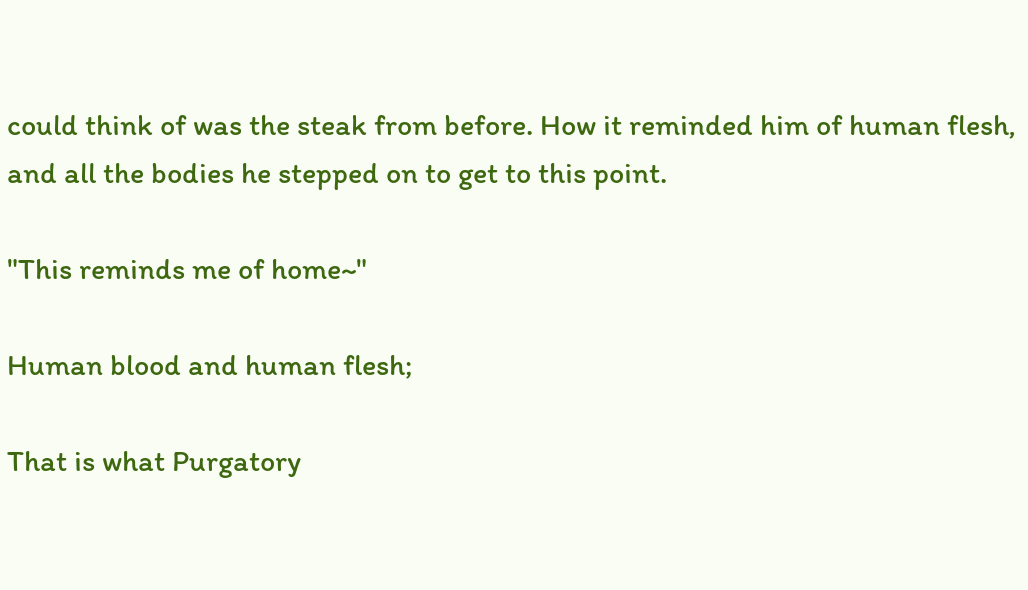could think of was the steak from before. How it reminded him of human flesh, and all the bodies he stepped on to get to this point.

"This reminds me of home~"

Human blood and human flesh;

That is what Purgatory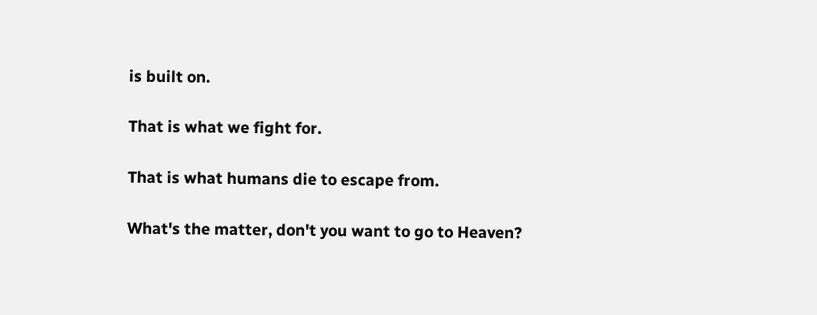is built on.

That is what we fight for.

That is what humans die to escape from.

What's the matter, don't you want to go to Heaven?